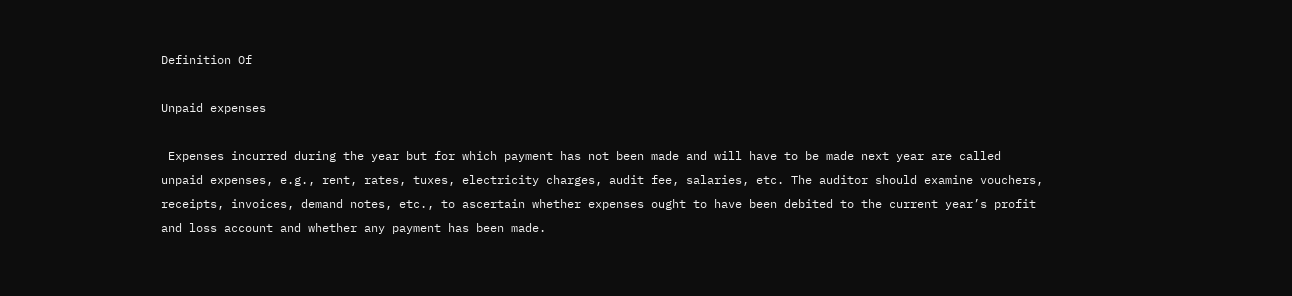Definition Of

Unpaid expenses

 Expenses incurred during the year but for which payment has not been made and will have to be made next year are called unpaid expenses, e.g., rent, rates, tuxes, electricity charges, audit fee, salaries, etc. The auditor should examine vouchers, receipts, invoices, demand notes, etc., to ascertain whether expenses ought to have been debited to the current year’s profit and loss account and whether any payment has been made.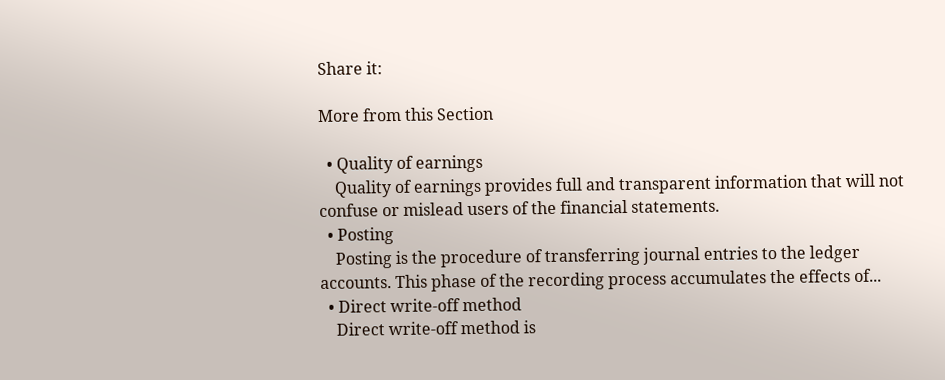Share it:

More from this Section

  • Quality of earnings
    Quality of earnings provides full and transparent information that will not confuse or mislead users of the financial statements.
  • Posting
    Posting is the procedure of transferring journal entries to the ledger accounts. This phase of the recording process accumulates the effects of...
  • Direct write-off method
    Direct write-off method is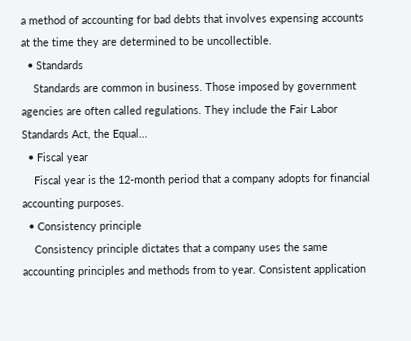a method of accounting for bad debts that involves expensing accounts at the time they are determined to be uncollectible.
  • Standards
    Standards are common in business. Those imposed by government agencies are often called regulations. They include the Fair Labor Standards Act, the Equal...
  • Fiscal year
    Fiscal year is the 12-month period that a company adopts for financial accounting purposes.
  • Consistency principle
    Consistency principle dictates that a company uses the same accounting principles and methods from to year. Consistent application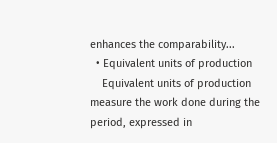enhances the comparability...
  • Equivalent units of production
    Equivalent units of production measure the work done during the period, expressed in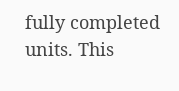fully completed units. This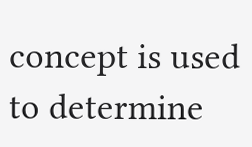concept is used to determine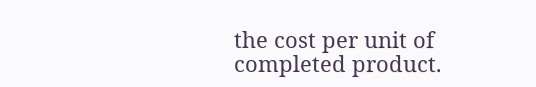the cost per unit of completed product.